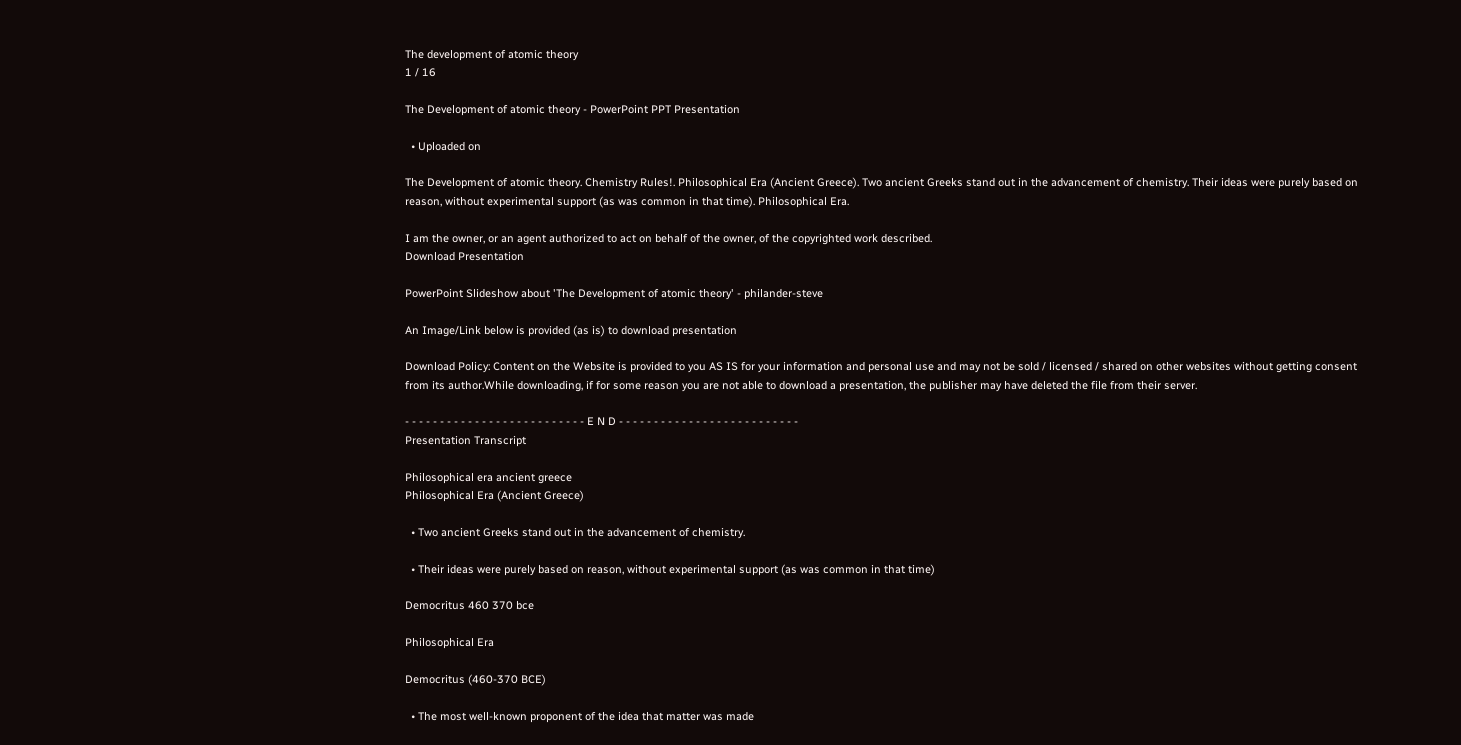The development of atomic theory
1 / 16

The Development of atomic theory - PowerPoint PPT Presentation

  • Uploaded on

The Development of atomic theory. Chemistry Rules!. Philosophical Era (Ancient Greece). Two ancient Greeks stand out in the advancement of chemistry. Their ideas were purely based on reason, without experimental support (as was common in that time). Philosophical Era.

I am the owner, or an agent authorized to act on behalf of the owner, of the copyrighted work described.
Download Presentation

PowerPoint Slideshow about 'The Development of atomic theory' - philander-steve

An Image/Link below is provided (as is) to download presentation

Download Policy: Content on the Website is provided to you AS IS for your information and personal use and may not be sold / licensed / shared on other websites without getting consent from its author.While downloading, if for some reason you are not able to download a presentation, the publisher may have deleted the file from their server.

- - - - - - - - - - - - - - - - - - - - - - - - - - E N D - - - - - - - - - - - - - - - - - - - - - - - - - -
Presentation Transcript

Philosophical era ancient greece
Philosophical Era (Ancient Greece)

  • Two ancient Greeks stand out in the advancement of chemistry.

  • Their ideas were purely based on reason, without experimental support (as was common in that time)

Democritus 460 370 bce

Philosophical Era

Democritus (460-370 BCE)

  • The most well-known proponent of the idea that matter was made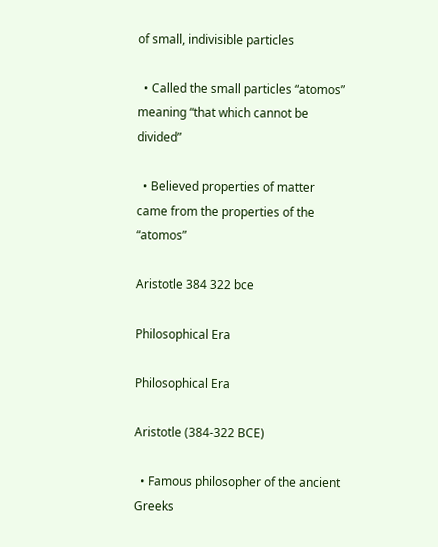of small, indivisible particles

  • Called the small particles “atomos” meaning “that which cannot be divided”

  • Believed properties of matter came from the properties of the “atomos”

Aristotle 384 322 bce

Philosophical Era

Philosophical Era

Aristotle (384-322 BCE)

  • Famous philosopher of the ancient Greeks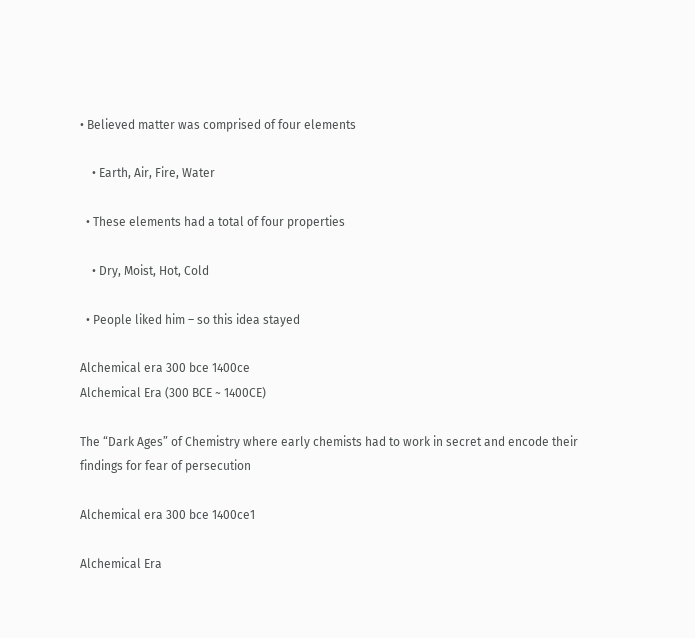• Believed matter was comprised of four elements

    • Earth, Air, Fire, Water

  • These elements had a total of four properties

    • Dry, Moist, Hot, Cold

  • People liked him – so this idea stayed

Alchemical era 300 bce 1400ce
Alchemical Era (300 BCE ~ 1400CE)

The “Dark Ages” of Chemistry where early chemists had to work in secret and encode their findings for fear of persecution

Alchemical era 300 bce 1400ce1

Alchemical Era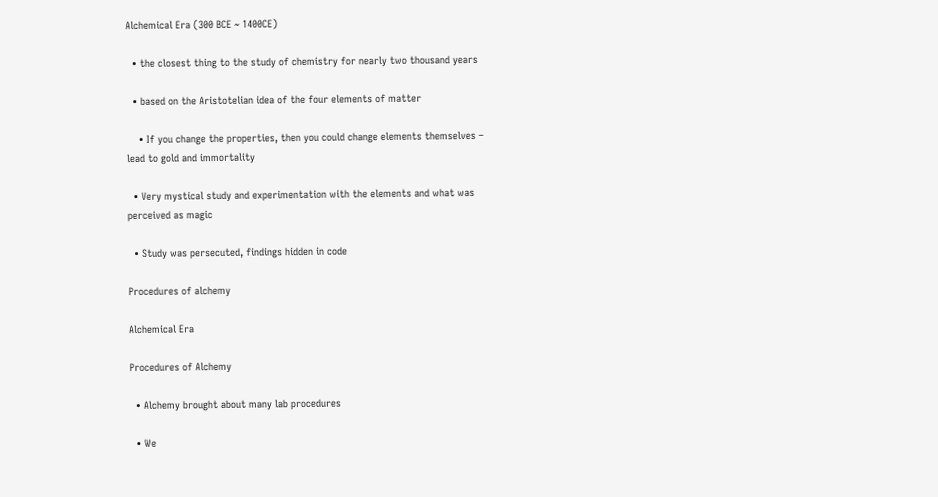Alchemical Era (300 BCE ~ 1400CE)

  • the closest thing to the study of chemistry for nearly two thousand years

  • based on the Aristotelian idea of the four elements of matter

    • If you change the properties, then you could change elements themselves – lead to gold and immortality

  • Very mystical study and experimentation with the elements and what was perceived as magic

  • Study was persecuted, findings hidden in code

Procedures of alchemy

Alchemical Era

Procedures of Alchemy

  • Alchemy brought about many lab procedures

  • We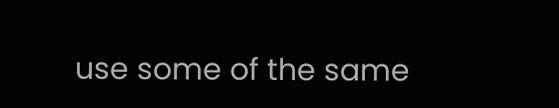use some of the same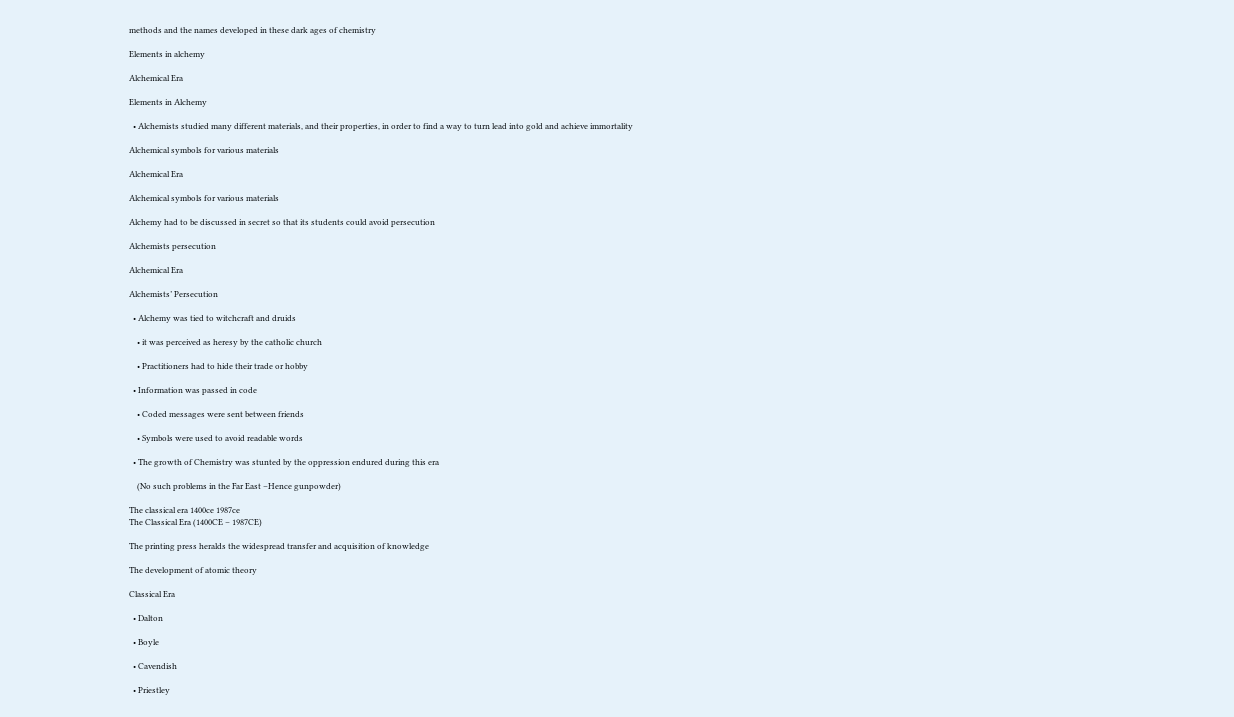methods and the names developed in these dark ages of chemistry

Elements in alchemy

Alchemical Era

Elements in Alchemy

  • Alchemists studied many different materials, and their properties, in order to find a way to turn lead into gold and achieve immortality

Alchemical symbols for various materials

Alchemical Era

Alchemical symbols for various materials

Alchemy had to be discussed in secret so that its students could avoid persecution

Alchemists persecution

Alchemical Era

Alchemists’ Persecution

  • Alchemy was tied to witchcraft and druids

    • it was perceived as heresy by the catholic church

    • Practitioners had to hide their trade or hobby

  • Information was passed in code

    • Coded messages were sent between friends

    • Symbols were used to avoid readable words

  • The growth of Chemistry was stunted by the oppression endured during this era

    (No such problems in the Far East –Hence gunpowder)

The classical era 1400ce 1987ce
The Classical Era (1400CE – 1987CE)

The printing press heralds the widespread transfer and acquisition of knowledge

The development of atomic theory

Classical Era

  • Dalton

  • Boyle

  • Cavendish

  • Priestley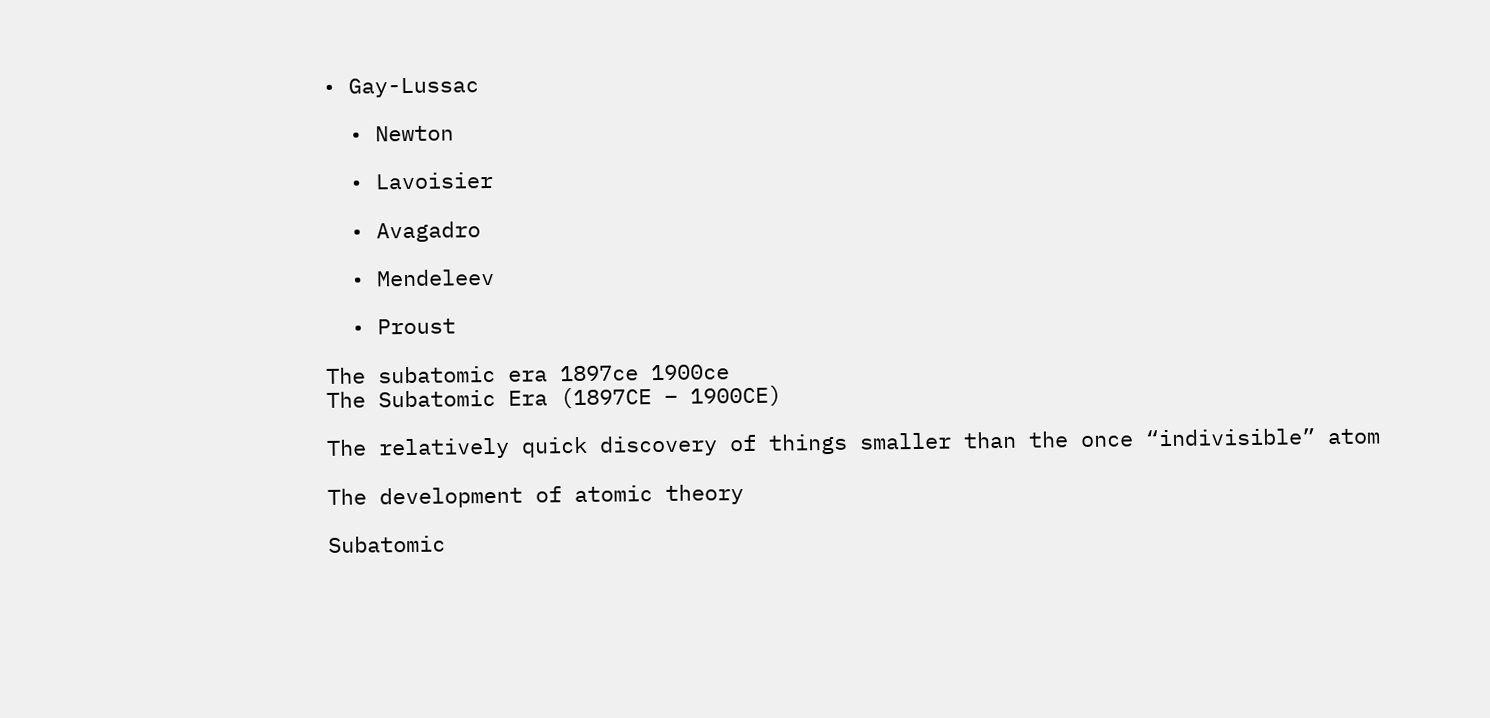• Gay-Lussac

  • Newton

  • Lavoisier

  • Avagadro

  • Mendeleev

  • Proust

The subatomic era 1897ce 1900ce
The Subatomic Era (1897CE – 1900CE)

The relatively quick discovery of things smaller than the once “indivisible” atom

The development of atomic theory

Subatomic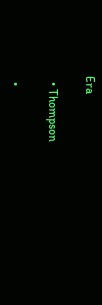Era

  • Thompson

  •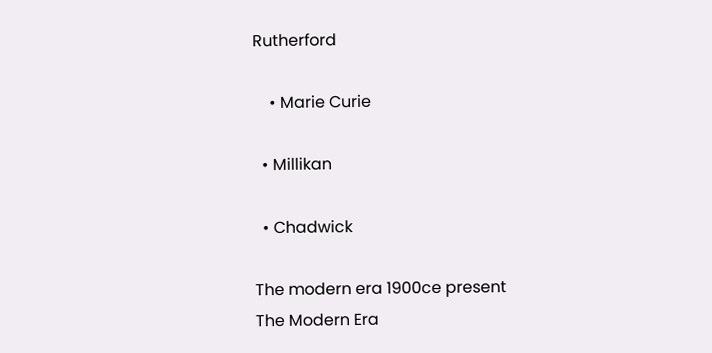Rutherford

    • Marie Curie

  • Millikan

  • Chadwick

The modern era 1900ce present
The Modern Era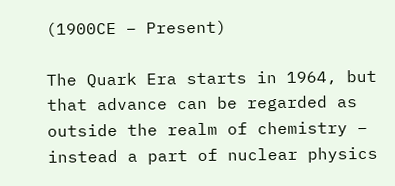(1900CE – Present)

The Quark Era starts in 1964, but that advance can be regarded as outside the realm of chemistry – instead a part of nuclear physics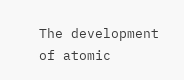The development of atomic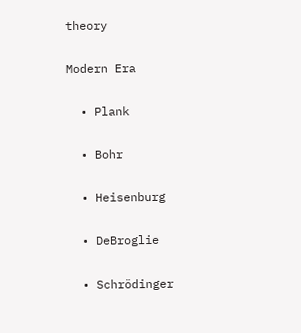theory

Modern Era

  • Plank

  • Bohr

  • Heisenburg

  • DeBroglie

  • Schrödinger